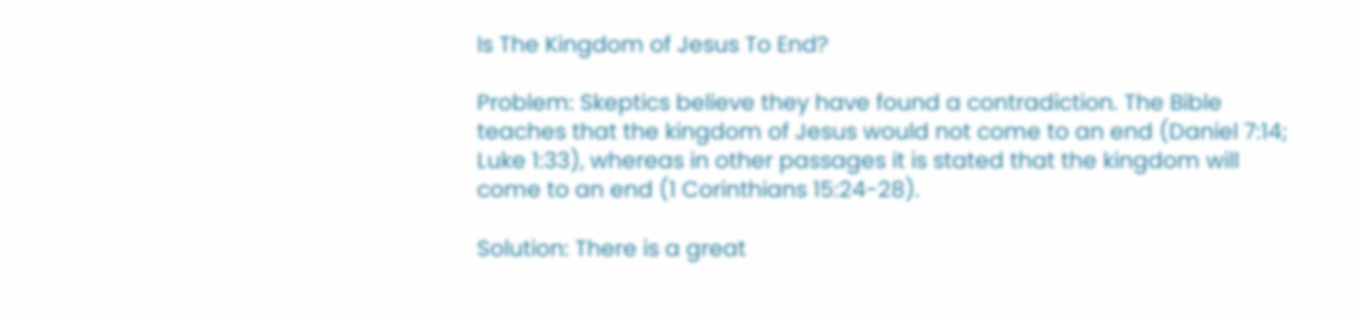Is The Kingdom of Jesus To End?

Problem: Skeptics believe they have found a contradiction. The Bible teaches that the kingdom of Jesus would not come to an end (Daniel 7:14; Luke 1:33), whereas in other passages it is stated that the kingdom will come to an end (1 Corinthians 15:24-28).

Solution: There is a great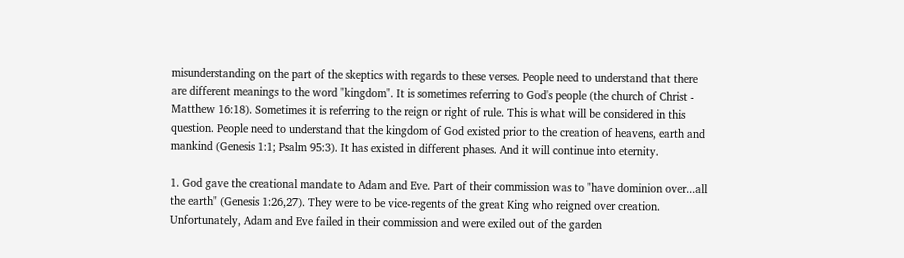misunderstanding on the part of the skeptics with regards to these verses. People need to understand that there are different meanings to the word "kingdom". It is sometimes referring to God's people (the church of Christ - Matthew 16:18). Sometimes it is referring to the reign or right of rule. This is what will be considered in this question. People need to understand that the kingdom of God existed prior to the creation of heavens, earth and mankind (Genesis 1:1; Psalm 95:3). It has existed in different phases. And it will continue into eternity.

1. God gave the creational mandate to Adam and Eve. Part of their commission was to "have dominion over...all the earth" (Genesis 1:26,27). They were to be vice-regents of the great King who reigned over creation. Unfortunately, Adam and Eve failed in their commission and were exiled out of the garden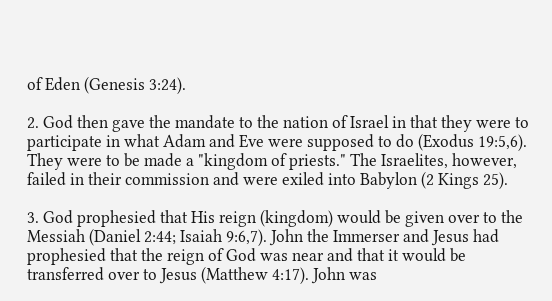of Eden (Genesis 3:24).

2. God then gave the mandate to the nation of Israel in that they were to participate in what Adam and Eve were supposed to do (Exodus 19:5,6). They were to be made a "kingdom of priests." The Israelites, however, failed in their commission and were exiled into Babylon (2 Kings 25).

3. God prophesied that His reign (kingdom) would be given over to the Messiah (Daniel 2:44; Isaiah 9:6,7). John the Immerser and Jesus had prophesied that the reign of God was near and that it would be transferred over to Jesus (Matthew 4:17). John was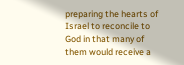preparing the hearts of Israel to reconcile to God in that many of them would receive a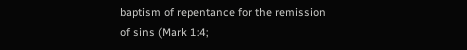baptism of repentance for the remission of sins (Mark 1:4;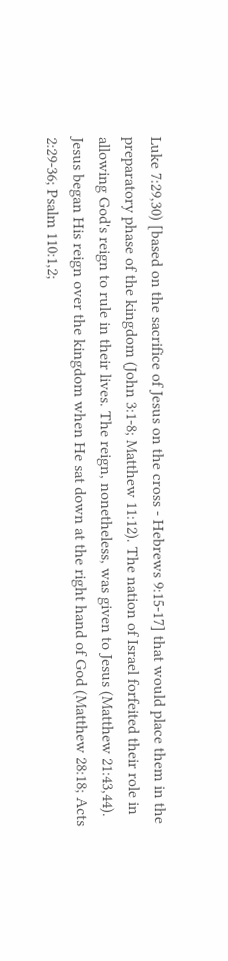Luke 7:29,30) [based on the sacrifice of Jesus on the cross - Hebrews 9:15-17] that would place them in the preparatory phase of the kingdom (John 3:1-8; Matthew 11:12). The nation of Israel forfeited their role in allowing God's reign to rule in their lives. The reign, nonetheless, was given to Jesus (Matthew 21:43,44). Jesus began His reign over the kingdom when He sat down at the right hand of God (Matthew 28:18; Acts 2:29-36; Psalm 110:1,2;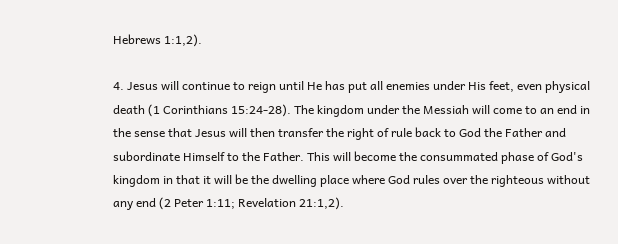Hebrews 1:1,2).

4. Jesus will continue to reign until He has put all enemies under His feet, even physical death (1 Corinthians 15:24-28). The kingdom under the Messiah will come to an end in the sense that Jesus will then transfer the right of rule back to God the Father and subordinate Himself to the Father. This will become the consummated phase of God's kingdom in that it will be the dwelling place where God rules over the righteous without any end (2 Peter 1:11; Revelation 21:1,2).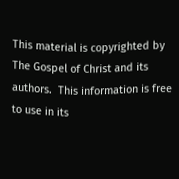This material is copyrighted by The Gospel of Christ and its authors.  This information is free to use in its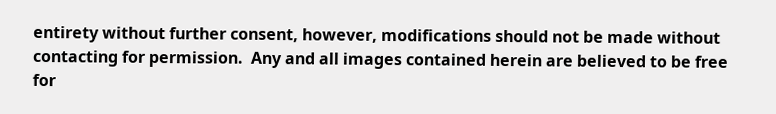entirety without further consent, however, modifications should not be made without contacting for permission.  Any and all images contained herein are believed to be free for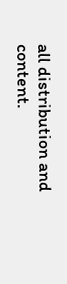all distribution and content.